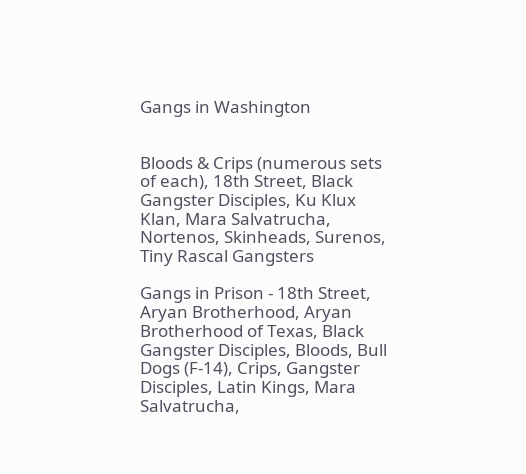Gangs in Washington


Bloods & Crips (numerous sets of each), 18th Street, Black Gangster Disciples, Ku Klux Klan, Mara Salvatrucha, Nortenos, Skinheads, Surenos, Tiny Rascal Gangsters

Gangs in Prison - 18th Street, Aryan Brotherhood, Aryan Brotherhood of Texas, Black Gangster Disciples, Bloods, Bull Dogs (F-14), Crips, Gangster Disciples, Latin Kings, Mara Salvatrucha,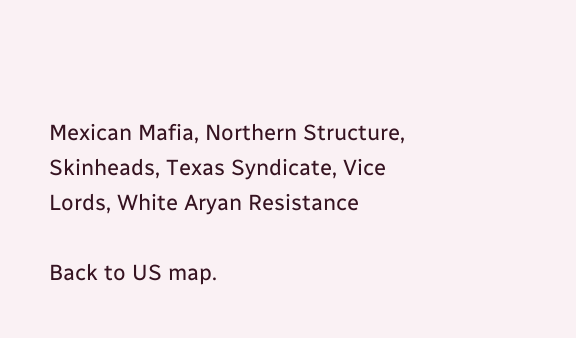Mexican Mafia, Northern Structure, Skinheads, Texas Syndicate, Vice Lords, White Aryan Resistance

Back to US map.